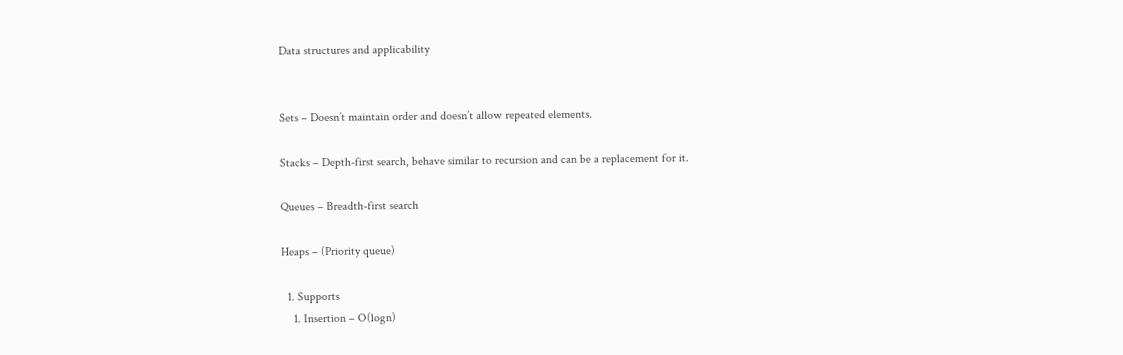Data structures and applicability


Sets – Doesn’t maintain order and doesn’t allow repeated elements.

Stacks – Depth-first search, behave similar to recursion and can be a replacement for it.

Queues – Breadth-first search

Heaps – (Priority queue)

  1. Supports
    1. Insertion – O(logn)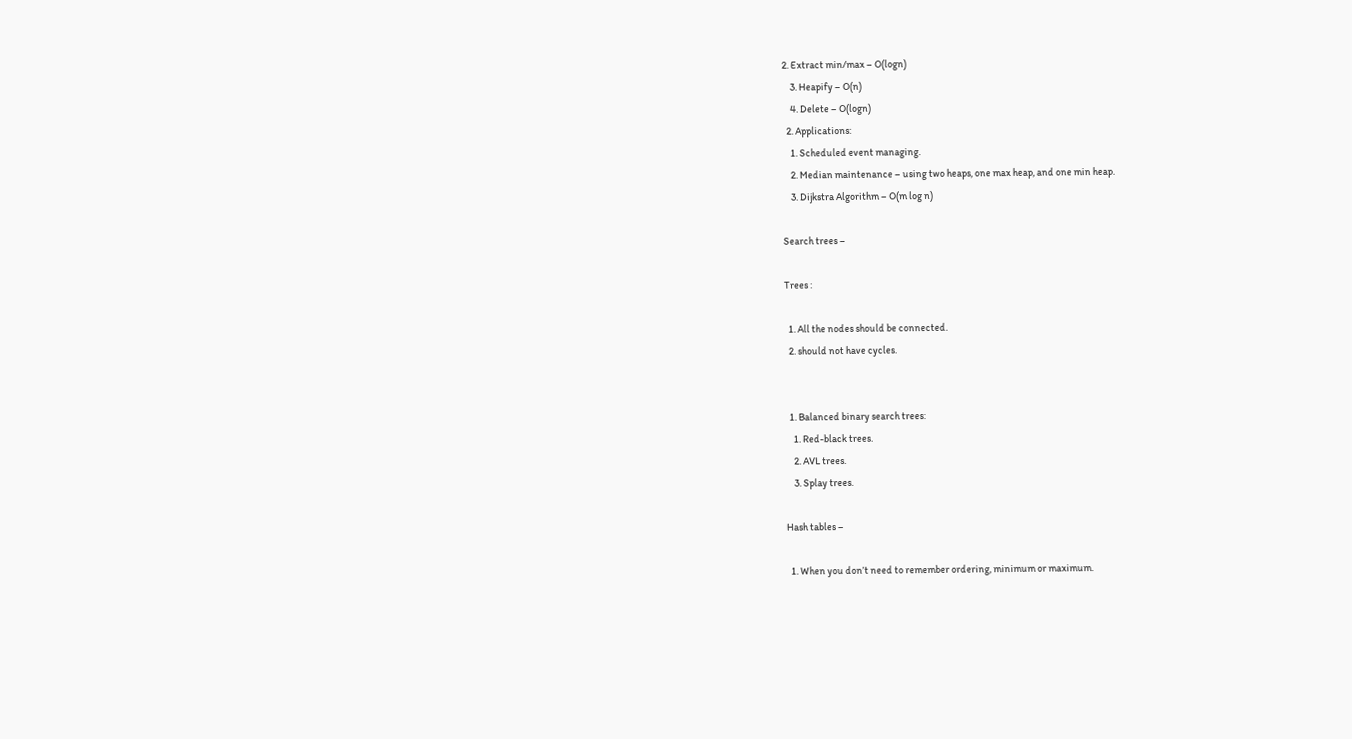2. Extract min/max – O(logn)
    3. Heapify – O(n)
    4. Delete – O(logn)
  2. Applications:
    1. Scheduled event managing.
    2. Median maintenance – using two heaps, one max heap, and one min heap.
    3. Dijkstra Algorithm – O(m log n)

Search trees –

Trees :

  1. All the nodes should be connected.
  2. should not have cycles.


  1. Balanced binary search trees:
    1. Red-black trees.
    2. AVL trees.
    3. Splay trees.

Hash tables –

  1. When you don’t need to remember ordering, minimum or maximum.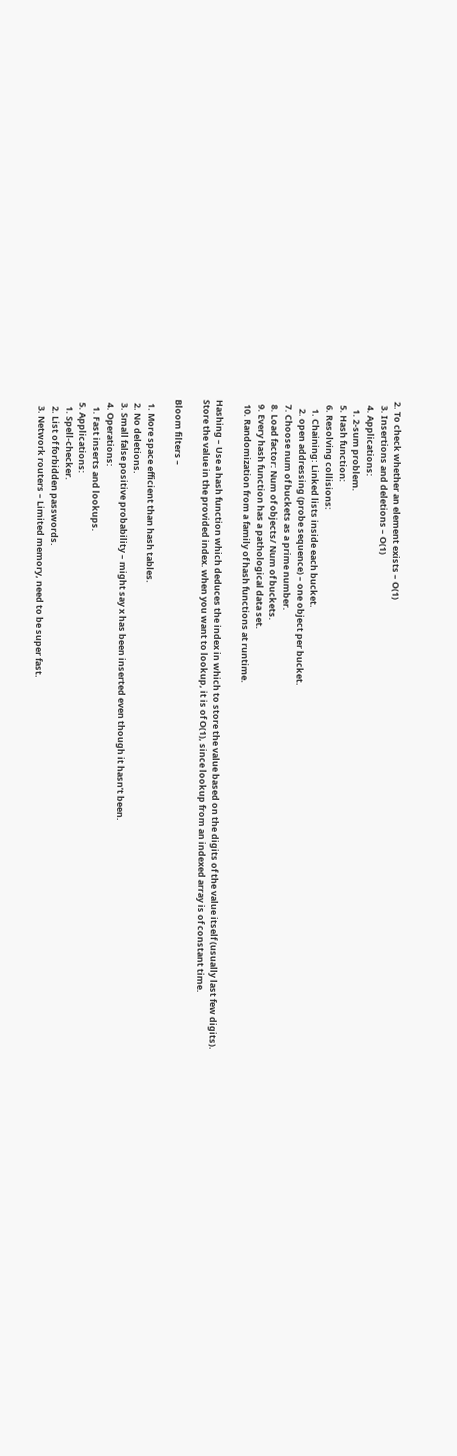2. To check whether an element exists – O(1)
  3. Insertions and deletions – O(1)
  4. Applications:
    1. 2-sum problem.
  5. Hash function:
  6. Resolving collisions:
    1. Chaining: Linked lists inside each bucket.
    2. open addressing (probe sequence) – one object per bucket.
  7. Choose num of buckets as a prime number.
  8. Load factor: Num of objects/ Num of buckets.
  9. Every hash function has a pathological data set.
  10. Randomization from a family of hash functions at runtime.

Hashing – Use a hash function which deduces the index in which to store the value based on the digits of the value itself (usually last few digits). Store the value in the provided index. when you want to lookup, it is of O(1), since lookup from an indexed array is of constant time.

Bloom filters –

  1. More space efficient than hash tables.
  2. No deletions.
  3. Small false positive probability – might say x has been inserted even though it hasn’t been.
  4. Operations:
    1. Fast inserts and lookups.
  5. Applications:
    1. Spell-checker.
    2. List of forbidden passwords.
    3. Network routers – Limited memory, need to be super fast.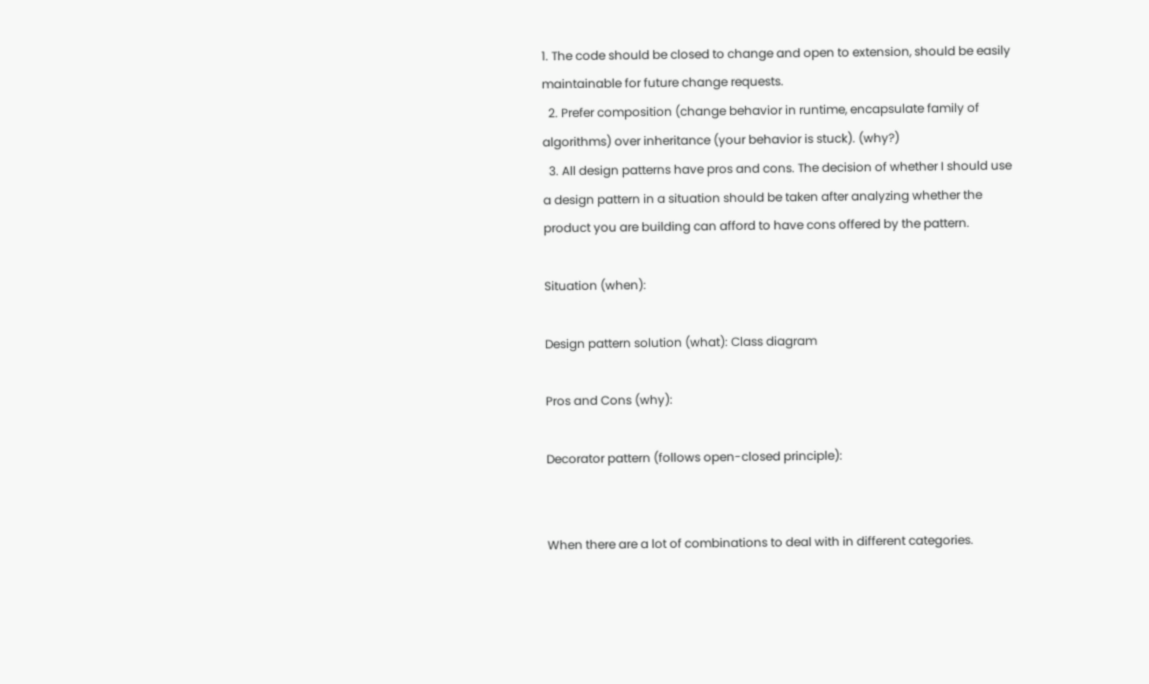1. The code should be closed to change and open to extension, should be easily maintainable for future change requests.
  2. Prefer composition (change behavior in runtime, encapsulate family of algorithms) over inheritance (your behavior is stuck). (why?)
  3. All design patterns have pros and cons. The decision of whether I should use a design pattern in a situation should be taken after analyzing whether the product you are building can afford to have cons offered by the pattern.

Situation (when):

Design pattern solution (what): Class diagram

Pros and Cons (why):

Decorator pattern (follows open-closed principle):


When there are a lot of combinations to deal with in different categories.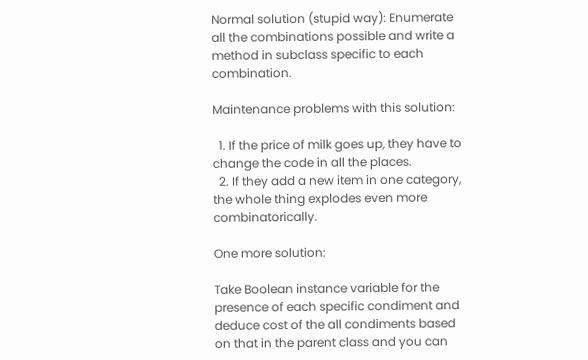Normal solution (stupid way): Enumerate all the combinations possible and write a method in subclass specific to each combination.

Maintenance problems with this solution:

  1. If the price of milk goes up, they have to change the code in all the places.
  2. If they add a new item in one category, the whole thing explodes even more combinatorically.

One more solution:

Take Boolean instance variable for the presence of each specific condiment and deduce cost of the all condiments based on that in the parent class and you can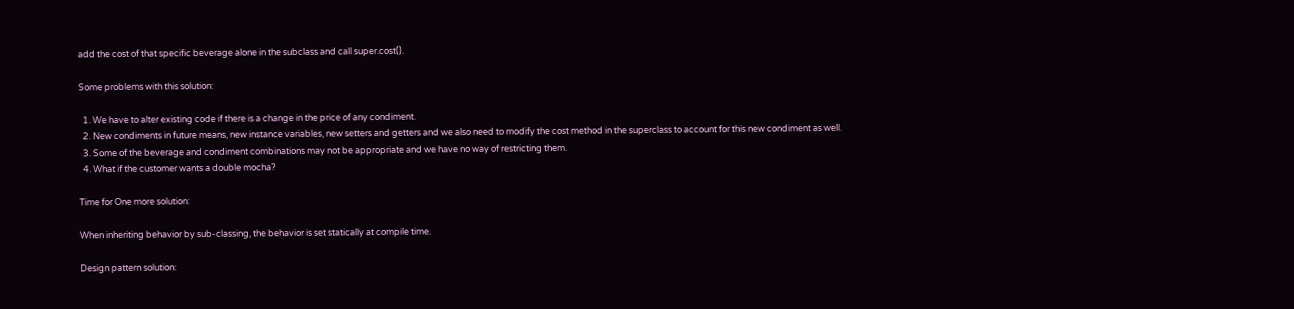add the cost of that specific beverage alone in the subclass and call super.cost().

Some problems with this solution:

  1. We have to alter existing code if there is a change in the price of any condiment.
  2. New condiments in future means, new instance variables, new setters and getters and we also need to modify the cost method in the superclass to account for this new condiment as well.
  3. Some of the beverage and condiment combinations may not be appropriate and we have no way of restricting them.
  4. What if the customer wants a double mocha?

Time for One more solution:

When inheriting behavior by sub-classing, the behavior is set statically at compile time.

Design pattern solution: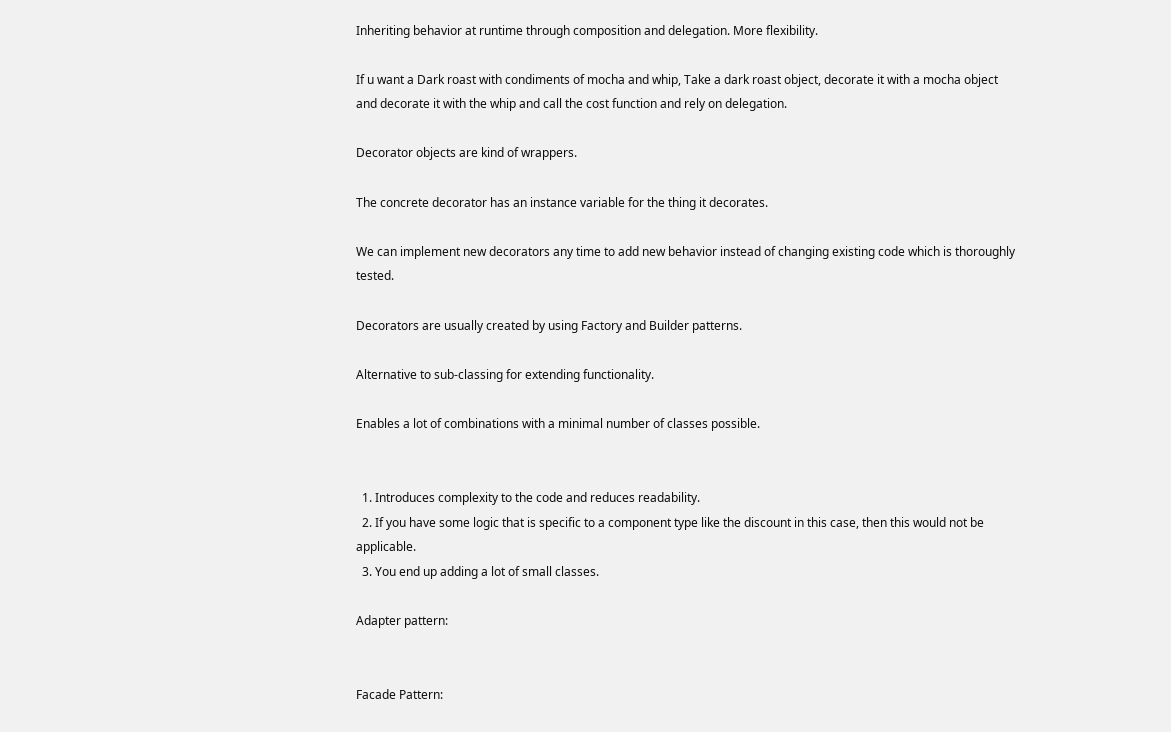Inheriting behavior at runtime through composition and delegation. More flexibility.

If u want a Dark roast with condiments of mocha and whip, Take a dark roast object, decorate it with a mocha object and decorate it with the whip and call the cost function and rely on delegation.

Decorator objects are kind of wrappers.

The concrete decorator has an instance variable for the thing it decorates.

We can implement new decorators any time to add new behavior instead of changing existing code which is thoroughly tested.

Decorators are usually created by using Factory and Builder patterns.

Alternative to sub-classing for extending functionality.

Enables a lot of combinations with a minimal number of classes possible.


  1. Introduces complexity to the code and reduces readability.
  2. If you have some logic that is specific to a component type like the discount in this case, then this would not be applicable.
  3. You end up adding a lot of small classes.

Adapter pattern:


Facade Pattern: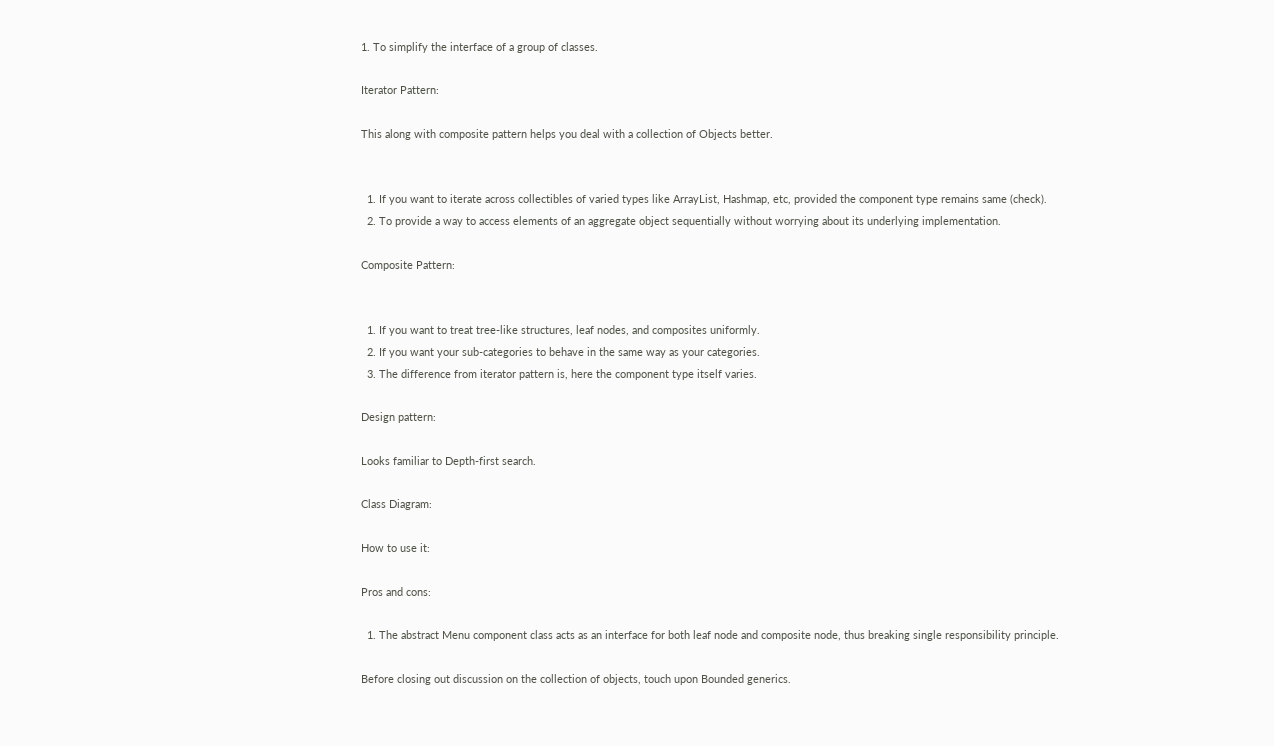1. To simplify the interface of a group of classes.

Iterator Pattern:

This along with composite pattern helps you deal with a collection of Objects better.


  1. If you want to iterate across collectibles of varied types like ArrayList, Hashmap, etc, provided the component type remains same (check).
  2. To provide a way to access elements of an aggregate object sequentially without worrying about its underlying implementation.

Composite Pattern:


  1. If you want to treat tree-like structures, leaf nodes, and composites uniformly.
  2. If you want your sub-categories to behave in the same way as your categories.
  3. The difference from iterator pattern is, here the component type itself varies.

Design pattern:

Looks familiar to Depth-first search.

Class Diagram:

How to use it:

Pros and cons:

  1. The abstract Menu component class acts as an interface for both leaf node and composite node, thus breaking single responsibility principle.

Before closing out discussion on the collection of objects, touch upon Bounded generics.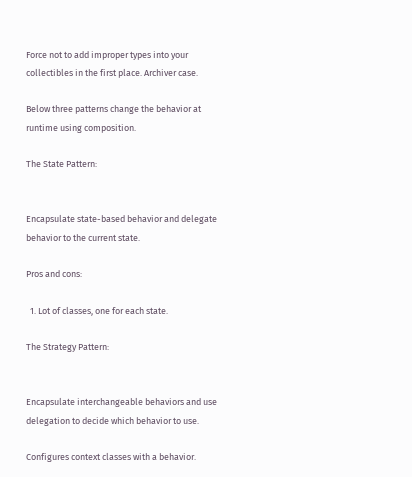Force not to add improper types into your collectibles in the first place. Archiver case.

Below three patterns change the behavior at runtime using composition.

The State Pattern:


Encapsulate state-based behavior and delegate behavior to the current state.

Pros and cons:

  1. Lot of classes, one for each state.

The Strategy Pattern:


Encapsulate interchangeable behaviors and use delegation to decide which behavior to use.

Configures context classes with a behavior.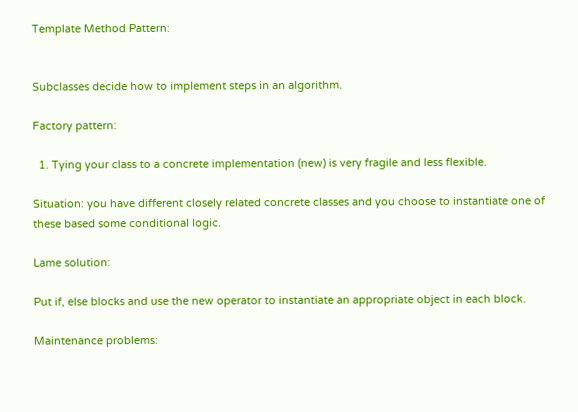Template Method Pattern:


Subclasses decide how to implement steps in an algorithm.

Factory pattern:

  1. Tying your class to a concrete implementation (new) is very fragile and less flexible.

Situation: you have different closely related concrete classes and you choose to instantiate one of these based some conditional logic.

Lame solution:

Put if, else blocks and use the new operator to instantiate an appropriate object in each block.

Maintenance problems: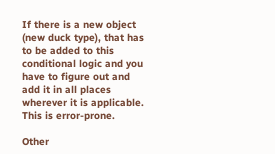If there is a new object (new duck type), that has to be added to this conditional logic and you have to figure out and add it in all places wherever it is applicable. This is error-prone.

Other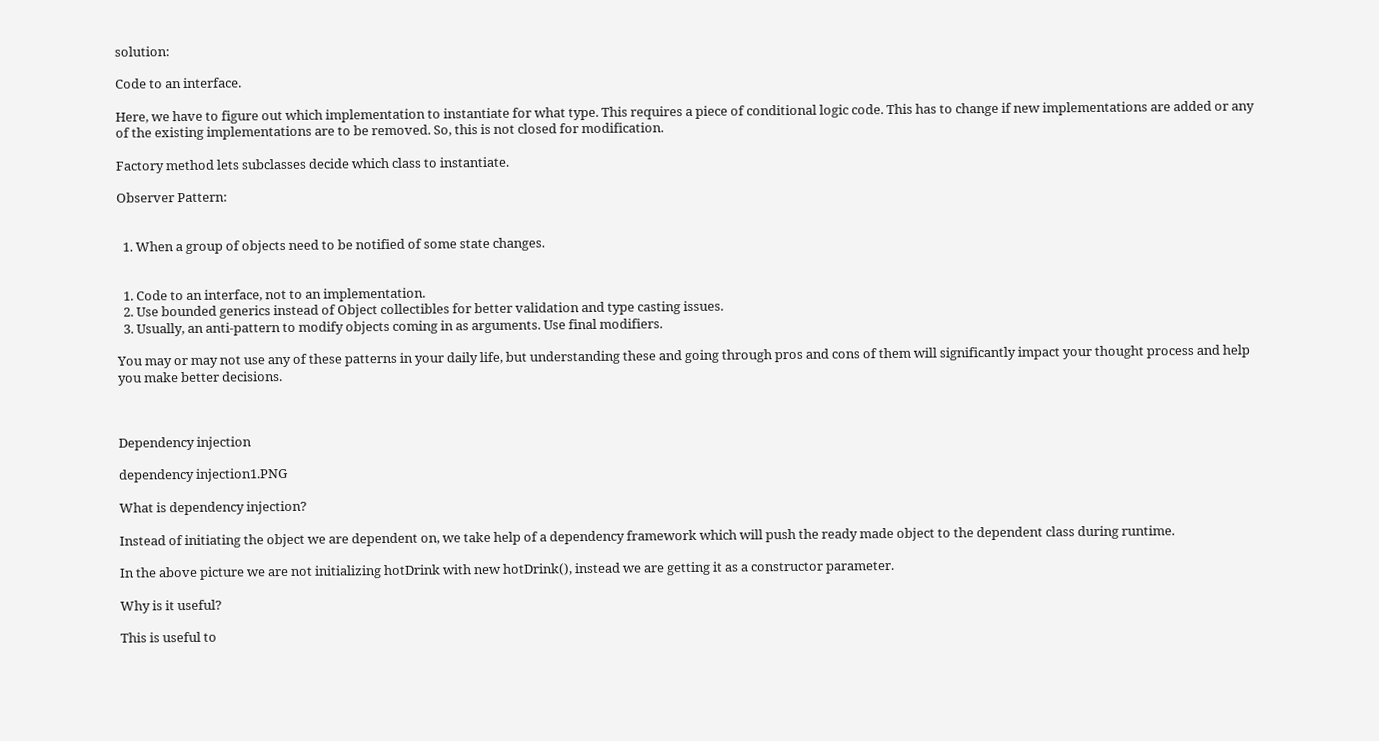solution:

Code to an interface.

Here, we have to figure out which implementation to instantiate for what type. This requires a piece of conditional logic code. This has to change if new implementations are added or any of the existing implementations are to be removed. So, this is not closed for modification.

Factory method lets subclasses decide which class to instantiate.

Observer Pattern:


  1. When a group of objects need to be notified of some state changes.


  1. Code to an interface, not to an implementation.
  2. Use bounded generics instead of Object collectibles for better validation and type casting issues.
  3. Usually, an anti-pattern to modify objects coming in as arguments. Use final modifiers.

You may or may not use any of these patterns in your daily life, but understanding these and going through pros and cons of them will significantly impact your thought process and help you make better decisions.



Dependency injection

dependency injection1.PNG

What is dependency injection?

Instead of initiating the object we are dependent on, we take help of a dependency framework which will push the ready made object to the dependent class during runtime.

In the above picture we are not initializing hotDrink with new hotDrink(), instead we are getting it as a constructor parameter.

Why is it useful?

This is useful to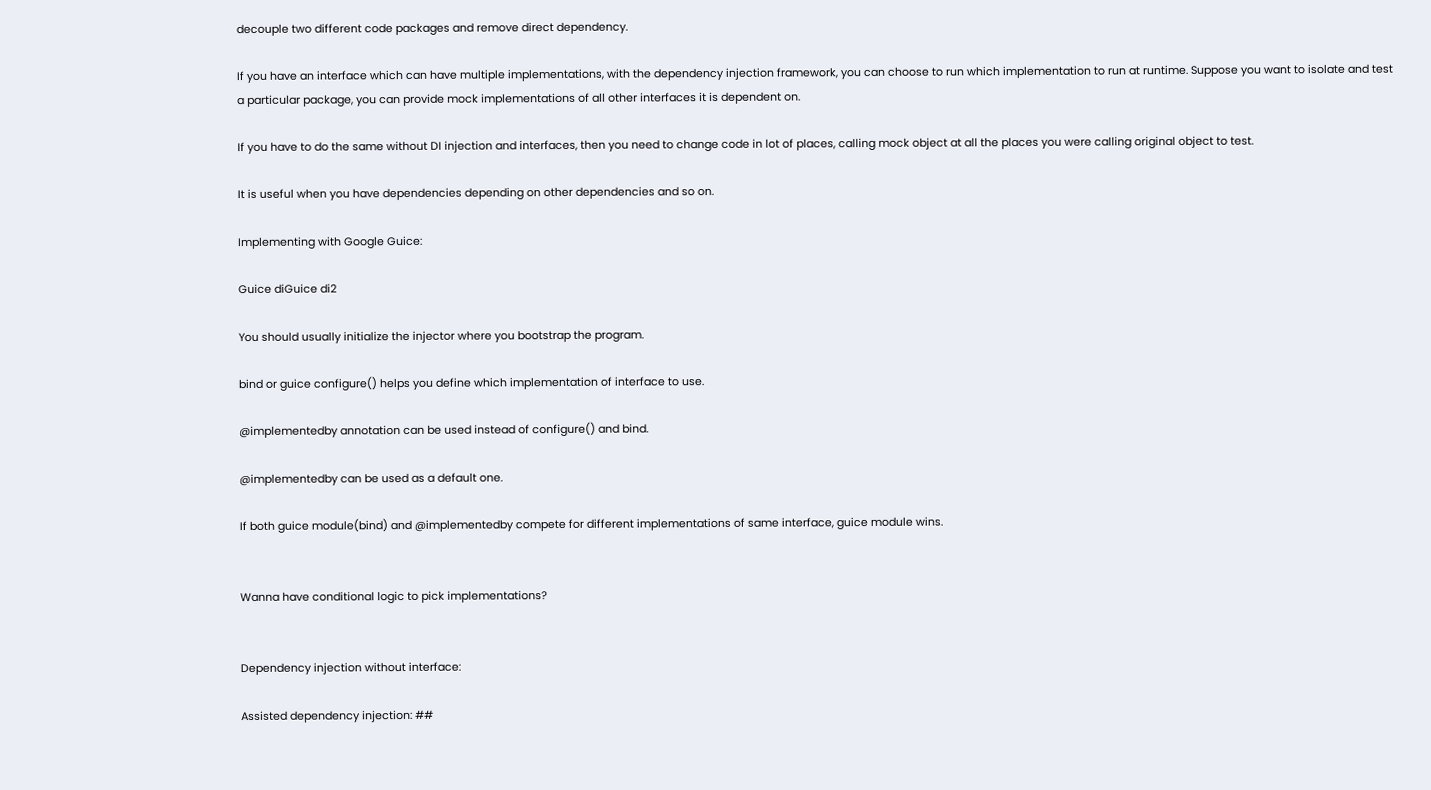decouple two different code packages and remove direct dependency.

If you have an interface which can have multiple implementations, with the dependency injection framework, you can choose to run which implementation to run at runtime. Suppose you want to isolate and test a particular package, you can provide mock implementations of all other interfaces it is dependent on.

If you have to do the same without DI injection and interfaces, then you need to change code in lot of places, calling mock object at all the places you were calling original object to test.

It is useful when you have dependencies depending on other dependencies and so on.

Implementing with Google Guice:

Guice diGuice di2

You should usually initialize the injector where you bootstrap the program.

bind or guice configure() helps you define which implementation of interface to use.

@implementedby annotation can be used instead of configure() and bind.

@implementedby can be used as a default one.

If both guice module(bind) and @implementedby compete for different implementations of same interface, guice module wins.


Wanna have conditional logic to pick implementations?


Dependency injection without interface:

Assisted dependency injection: ##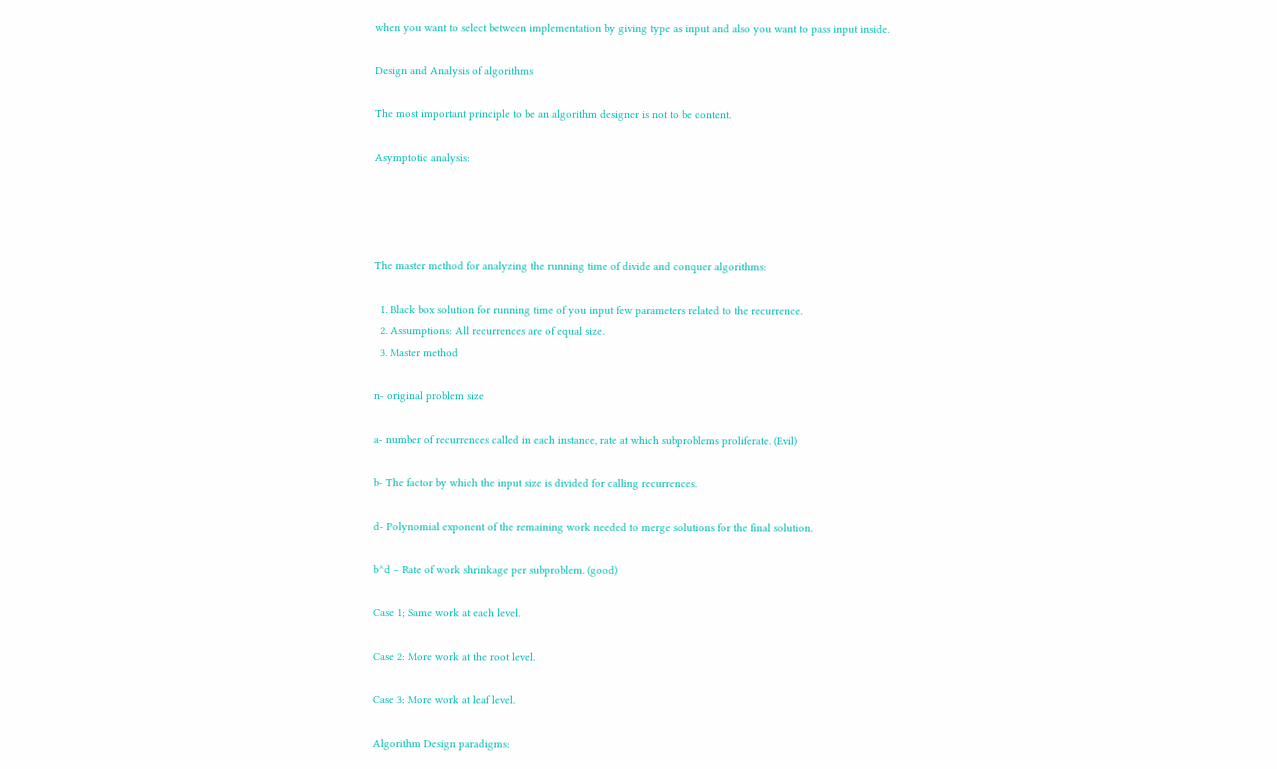when you want to select between implementation by giving type as input and also you want to pass input inside.

Design and Analysis of algorithms

The most important principle to be an algorithm designer is not to be content.

Asymptotic analysis:




The master method for analyzing the running time of divide and conquer algorithms:

  1. Black box solution for running time of you input few parameters related to the recurrence.
  2. Assumptions: All recurrences are of equal size.
  3. Master method

n- original problem size

a- number of recurrences called in each instance, rate at which subproblems proliferate. (Evil)

b- The factor by which the input size is divided for calling recurrences.

d- Polynomial exponent of the remaining work needed to merge solutions for the final solution.

b^d – Rate of work shrinkage per subproblem. (good)

Case 1; Same work at each level.

Case 2: More work at the root level.

Case 3: More work at leaf level.

Algorithm Design paradigms: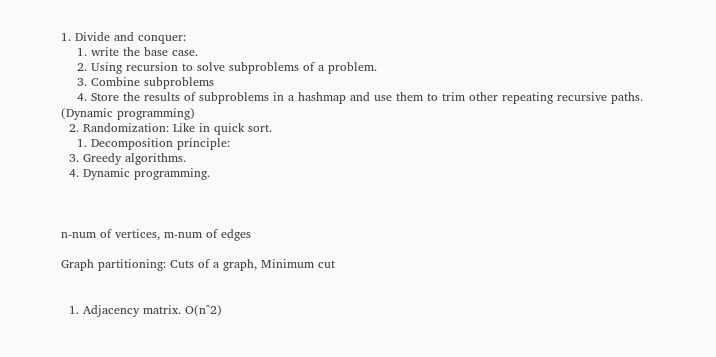1. Divide and conquer:
    1. write the base case.
    2. Using recursion to solve subproblems of a problem.
    3. Combine subproblems
    4. Store the results of subproblems in a hashmap and use them to trim other repeating recursive paths. (Dynamic programming)
  2. Randomization: Like in quick sort.
    1. Decomposition principle:
  3. Greedy algorithms.
  4. Dynamic programming.



n-num of vertices, m-num of edges

Graph partitioning: Cuts of a graph, Minimum cut


  1. Adjacency matrix. O(n^2)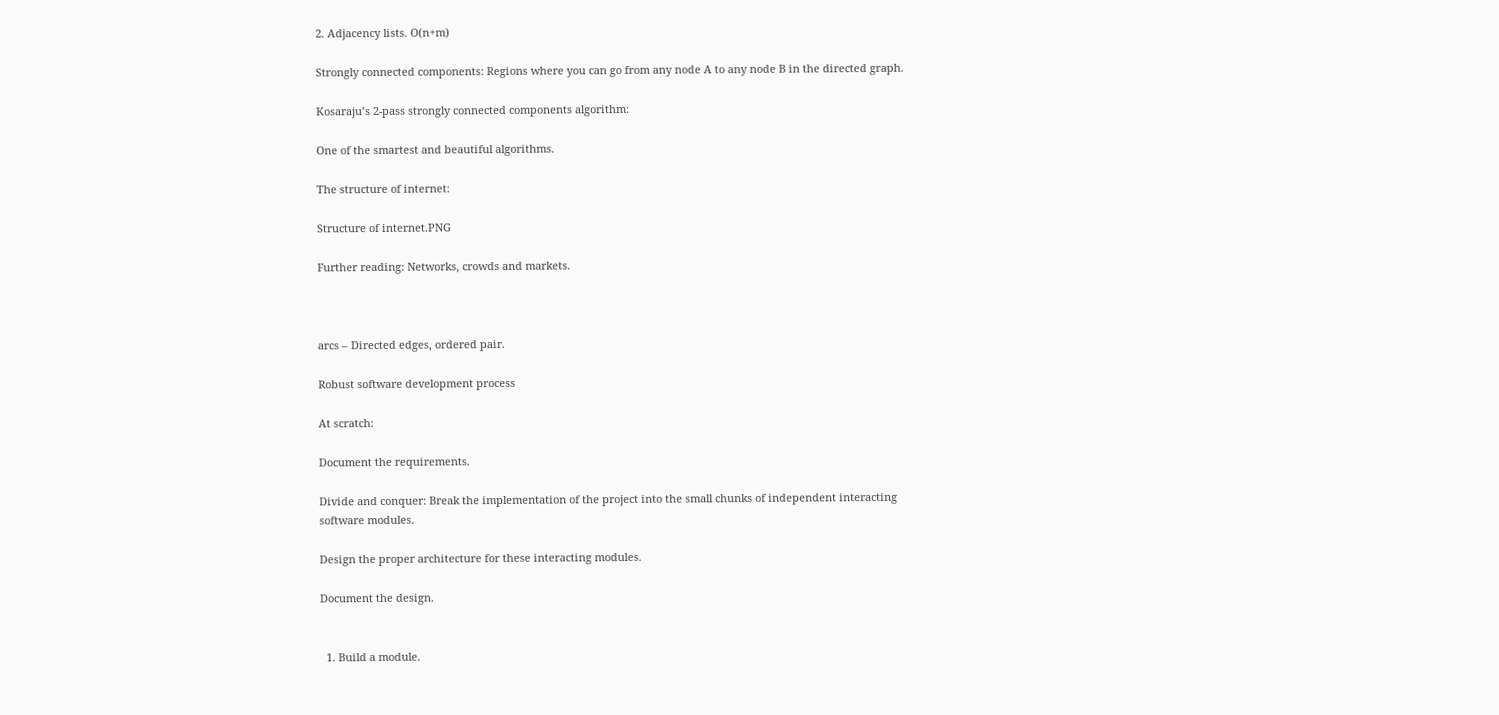2. Adjacency lists. O(n+m)

Strongly connected components: Regions where you can go from any node A to any node B in the directed graph.

Kosaraju’s 2-pass strongly connected components algorithm:

One of the smartest and beautiful algorithms.

The structure of internet:

Structure of internet.PNG

Further reading: Networks, crowds and markets.



arcs – Directed edges, ordered pair.

Robust software development process

At scratch:

Document the requirements.

Divide and conquer: Break the implementation of the project into the small chunks of independent interacting software modules.

Design the proper architecture for these interacting modules.

Document the design.


  1. Build a module.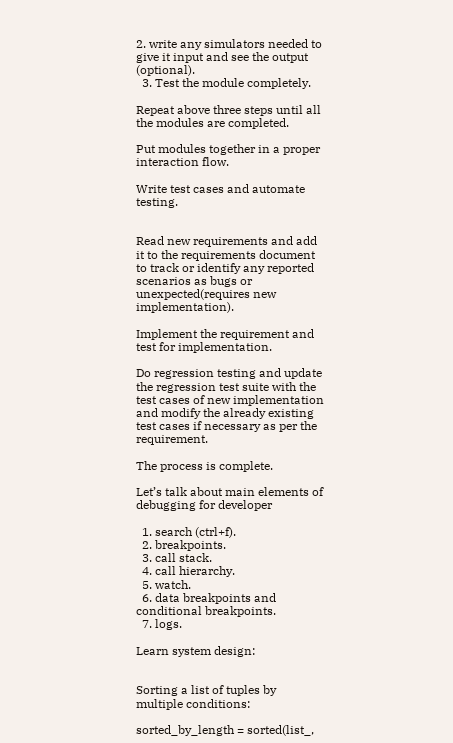2. write any simulators needed to give it input and see the output (optional).
  3. Test the module completely.

Repeat above three steps until all the modules are completed.

Put modules together in a proper interaction flow.

Write test cases and automate testing.


Read new requirements and add it to the requirements document to track or identify any reported scenarios as bugs or unexpected(requires new implementation).

Implement the requirement and test for implementation.

Do regression testing and update the regression test suite with the test cases of new implementation and modify the already existing test cases if necessary as per the requirement.

The process is complete.

Let’s talk about main elements of debugging for developer

  1. search (ctrl+f).
  2. breakpoints.
  3. call stack.
  4. call hierarchy.
  5. watch.
  6. data breakpoints and conditional breakpoints.
  7. logs.

Learn system design:


Sorting a list of tuples by multiple conditions:

sorted_by_length = sorted(list_,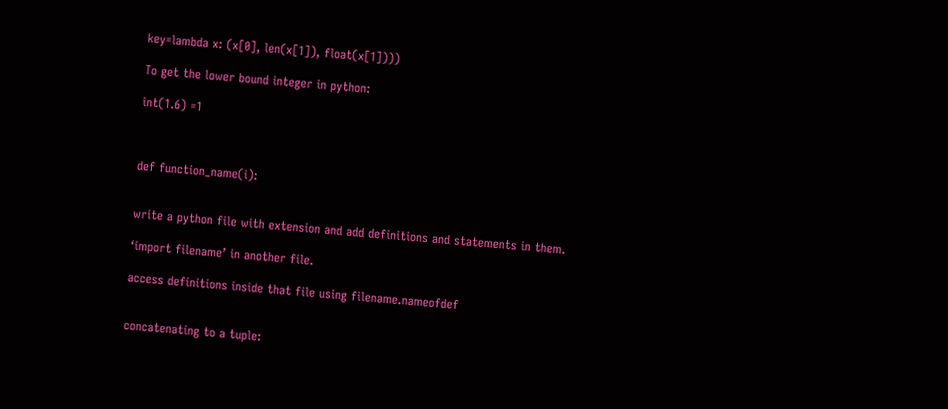key=lambda x: (x[0], len(x[1]), float(x[1])))

To get the lower bound integer in python:

int(1.6) =1



def function_name(i):


write a python file with extension and add definitions and statements in them.

‘import filename’ in another file.

access definitions inside that file using filename.nameofdef


concatenating to a tuple: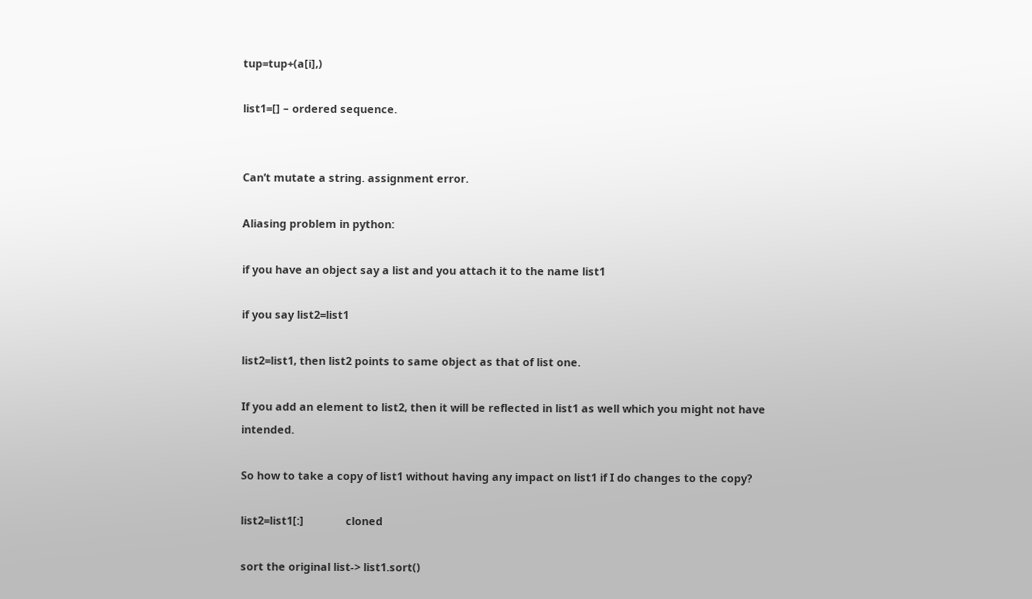tup=tup+(a[i],)

list1=[] – ordered sequence.


Can’t mutate a string. assignment error.

Aliasing problem in python:

if you have an object say a list and you attach it to the name list1

if you say list2=list1

list2=list1, then list2 points to same object as that of list one.

If you add an element to list2, then it will be reflected in list1 as well which you might not have intended.

So how to take a copy of list1 without having any impact on list1 if I do changes to the copy?

list2=list1[:]              cloned

sort the original list-> list1.sort()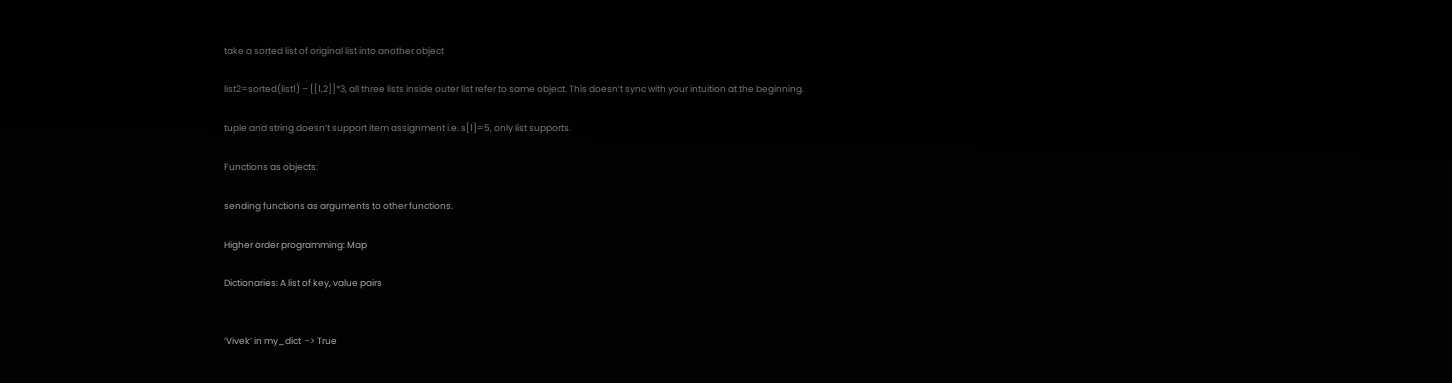take a sorted list of original list into another object

list2=sorted(list1) – [[1,2]]*3, all three lists inside outer list refer to same object. This doesn’t sync with your intuition at the beginning.

tuple and string doesn’t support item assignment i.e. s[1]=5, only list supports.

Functions as objects:

sending functions as arguments to other functions.

Higher order programming: Map

Dictionaries: A list of key, value pairs


‘Vivek’ in my_dict  -> True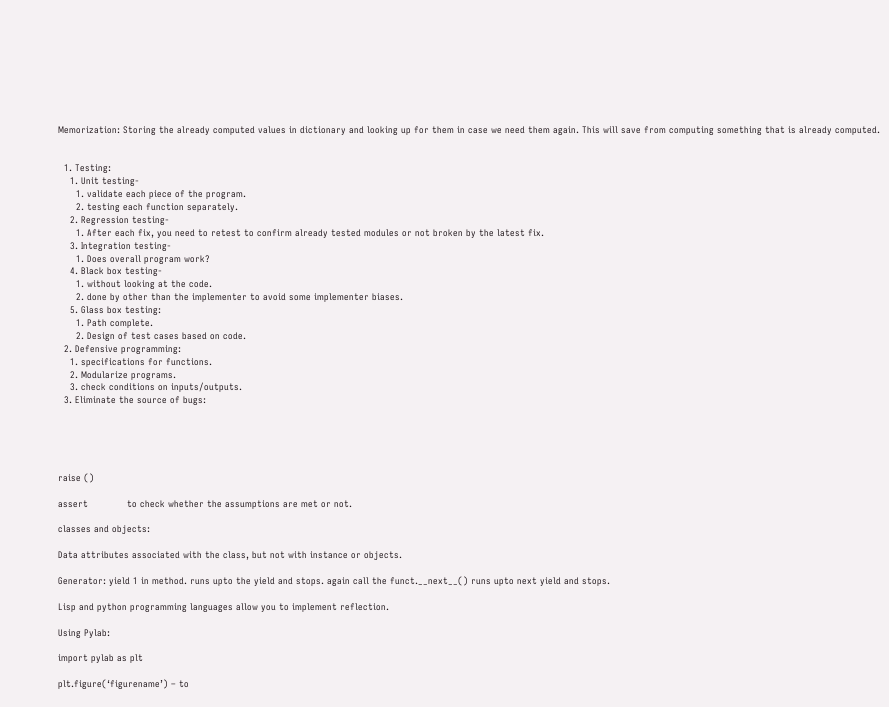Memorization: Storing the already computed values in dictionary and looking up for them in case we need them again. This will save from computing something that is already computed.


  1. Testing:
    1. Unit testing-
      1. validate each piece of the program.
      2. testing each function separately.
    2. Regression testing-
      1. After each fix, you need to retest to confirm already tested modules or not broken by the latest fix.
    3. Integration testing-
      1. Does overall program work?
    4. Black box testing-
      1. without looking at the code.
      2. done by other than the implementer to avoid some implementer biases.
    5. Glass box testing:
      1. Path complete.
      2. Design of test cases based on code.
  2. Defensive programming:
    1. specifications for functions.
    2. Modularize programs.
    3. check conditions on inputs/outputs.
  3. Eliminate the source of bugs:





raise ()

assert             to check whether the assumptions are met or not.

classes and objects:

Data attributes associated with the class, but not with instance or objects.

Generator: yield 1 in method. runs upto the yield and stops. again call the funct.__next__() runs upto next yield and stops.

Lisp and python programming languages allow you to implement reflection.

Using Pylab:

import pylab as plt

plt.figure(‘figurename’) – to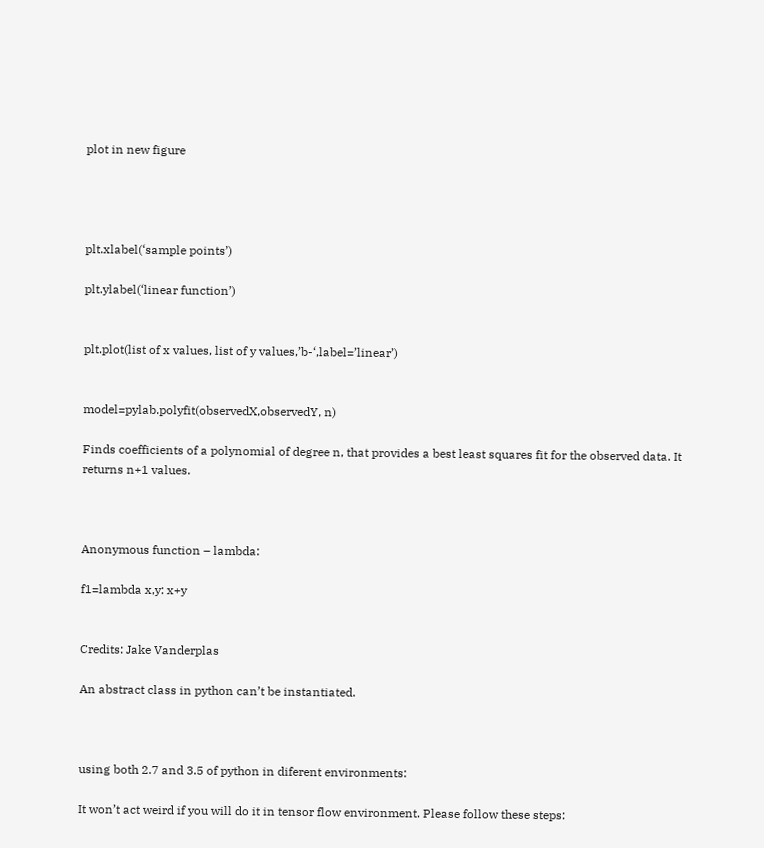plot in new figure




plt.xlabel(‘sample points’)

plt.ylabel(‘linear function’)


plt.plot(list of x values, list of y values,’b-‘,label=’linear’)


model=pylab.polyfit(observedX,observedY, n)

Finds coefficients of a polynomial of degree n, that provides a best least squares fit for the observed data. It returns n+1 values.



Anonymous function – lambda:

f1=lambda x,y: x+y


Credits: Jake Vanderplas

An abstract class in python can’t be instantiated.



using both 2.7 and 3.5 of python in diferent environments:

It won’t act weird if you will do it in tensor flow environment. Please follow these steps: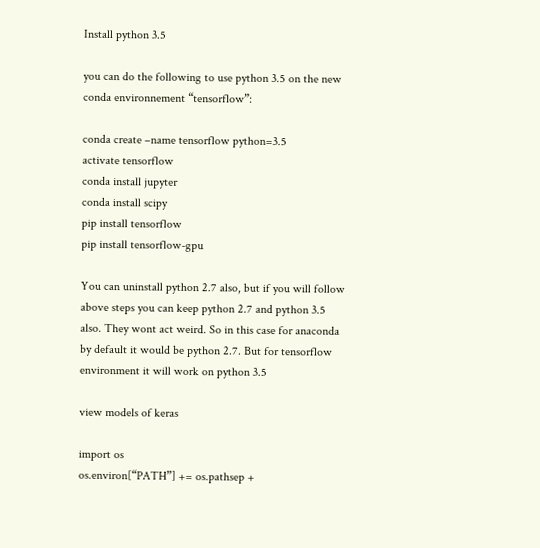Install python 3.5

you can do the following to use python 3.5 on the new conda environnement “tensorflow”:

conda create –name tensorflow python=3.5
activate tensorflow
conda install jupyter
conda install scipy
pip install tensorflow
pip install tensorflow-gpu

You can uninstall python 2.7 also, but if you will follow above steps you can keep python 2.7 and python 3.5 also. They wont act weird. So in this case for anaconda by default it would be python 2.7. But for tensorflow environment it will work on python 3.5

view models of keras

import os
os.environ[“PATH”] += os.pathsep +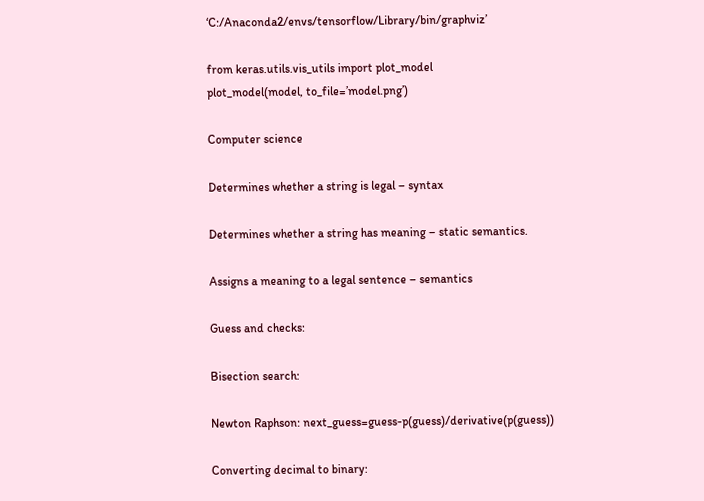‘C:/Anaconda2/envs/tensorflow/Library/bin/graphviz’

from keras.utils.vis_utils import plot_model
plot_model(model, to_file=’model.png’)

Computer science

Determines whether a string is legal – syntax

Determines whether a string has meaning – static semantics.

Assigns a meaning to a legal sentence – semantics

Guess and checks:

Bisection search:

Newton Raphson: next_guess=guess-p(guess)/derivative(p(guess))

Converting decimal to binary: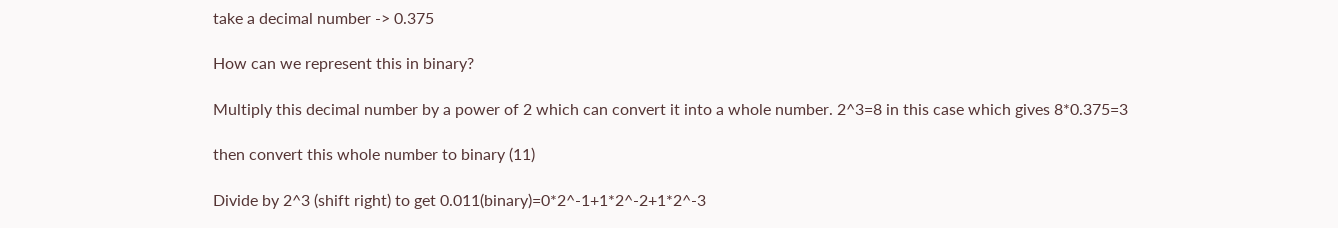take a decimal number -> 0.375

How can we represent this in binary?

Multiply this decimal number by a power of 2 which can convert it into a whole number. 2^3=8 in this case which gives 8*0.375=3

then convert this whole number to binary (11)

Divide by 2^3 (shift right) to get 0.011(binary)=0*2^-1+1*2^-2+1*2^-3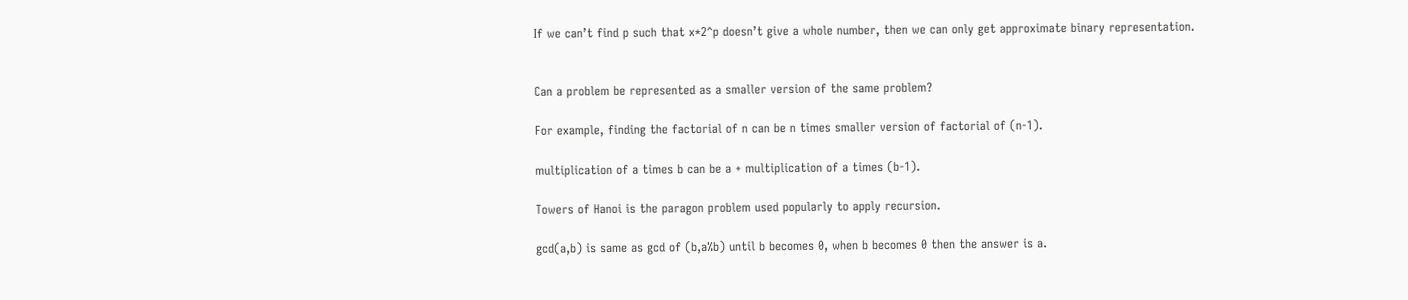If we can’t find p such that x*2^p doesn’t give a whole number, then we can only get approximate binary representation.


Can a problem be represented as a smaller version of the same problem?

For example, finding the factorial of n can be n times smaller version of factorial of (n-1).

multiplication of a times b can be a + multiplication of a times (b-1).

Towers of Hanoi is the paragon problem used popularly to apply recursion.

gcd(a,b) is same as gcd of (b,a%b) until b becomes 0, when b becomes 0 then the answer is a.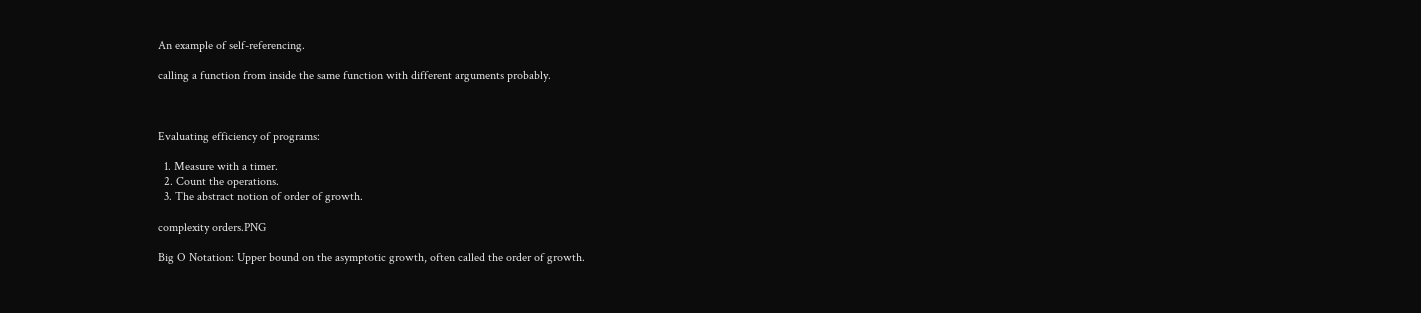An example of self-referencing.

calling a function from inside the same function with different arguments probably.



Evaluating efficiency of programs:

  1. Measure with a timer.
  2. Count the operations.
  3. The abstract notion of order of growth.

complexity orders.PNG

Big O Notation: Upper bound on the asymptotic growth, often called the order of growth.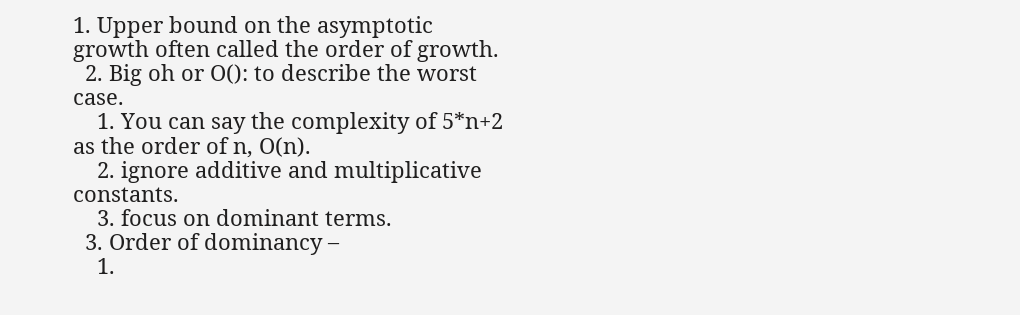1. Upper bound on the asymptotic growth often called the order of growth.
  2. Big oh or O(): to describe the worst case.
    1. You can say the complexity of 5*n+2 as the order of n, O(n).
    2. ignore additive and multiplicative constants.
    3. focus on dominant terms.
  3. Order of dominancy –
    1.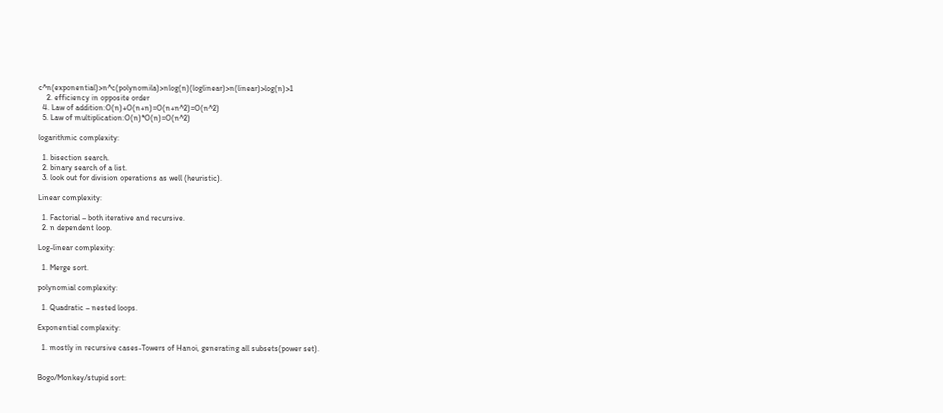c^n(exponential)>n^c(polynomila)>nlog(n)(loglinear)>n(linear)>log(n)>1
    2. efficiency in opposite order
  4. Law of addition:O(n)+O(n+n)=O(n+n^2)=O(n^2)
  5. Law of multiplication:O(n)*O(n)=O(n^2)

logarithmic complexity:

  1. bisection search.
  2. binary search of a list.
  3. look out for division operations as well (heuristic).

Linear complexity:

  1. Factorial – both iterative and recursive.
  2. n dependent loop.

Log-linear complexity:

  1. Merge sort.

polynomial complexity:

  1. Quadratic – nested loops.

Exponential complexity:

  1. mostly in recursive cases-Towers of Hanoi, generating all subsets(power set).


Bogo/Monkey/stupid sort: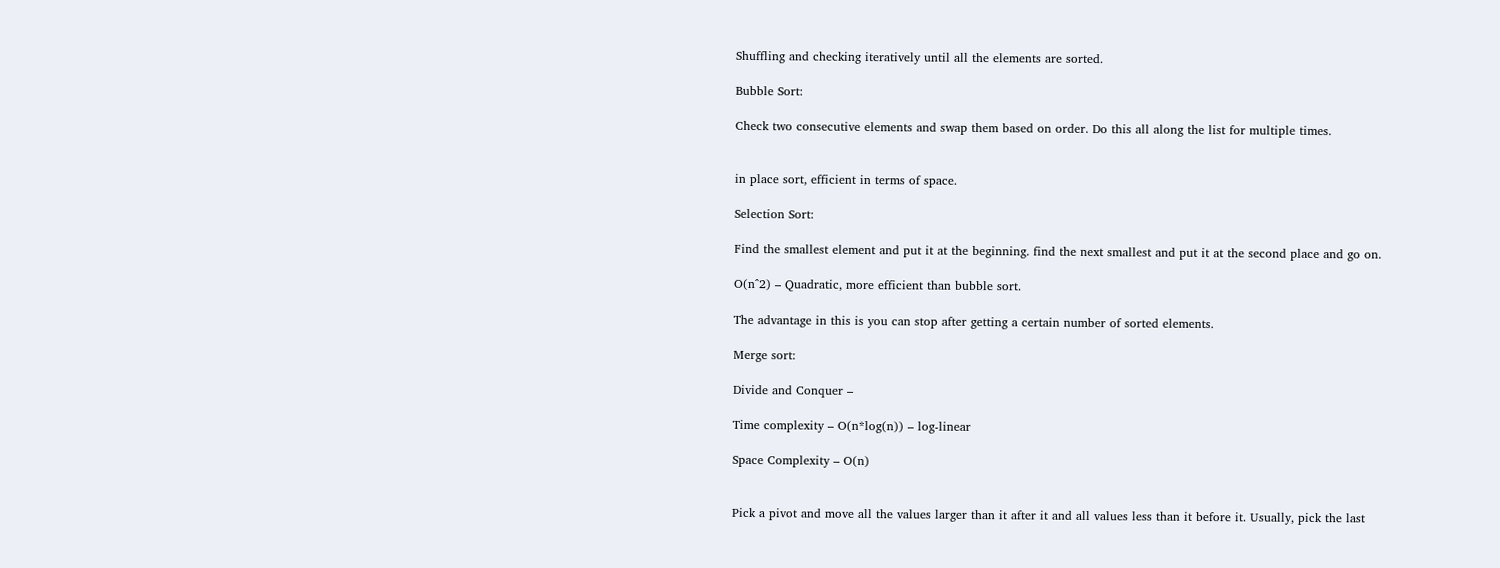Shuffling and checking iteratively until all the elements are sorted.

Bubble Sort:

Check two consecutive elements and swap them based on order. Do this all along the list for multiple times.


in place sort, efficient in terms of space.

Selection Sort:

Find the smallest element and put it at the beginning. find the next smallest and put it at the second place and go on.

O(n^2) – Quadratic, more efficient than bubble sort.

The advantage in this is you can stop after getting a certain number of sorted elements.

Merge sort:

Divide and Conquer –

Time complexity – O(n*log(n)) – log-linear

Space Complexity – O(n)


Pick a pivot and move all the values larger than it after it and all values less than it before it. Usually, pick the last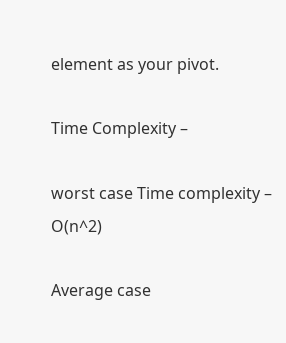element as your pivot.

Time Complexity –

worst case Time complexity – O(n^2)

Average case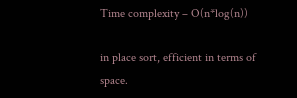Time complexity – O(n*log(n))

in place sort, efficient in terms of space.